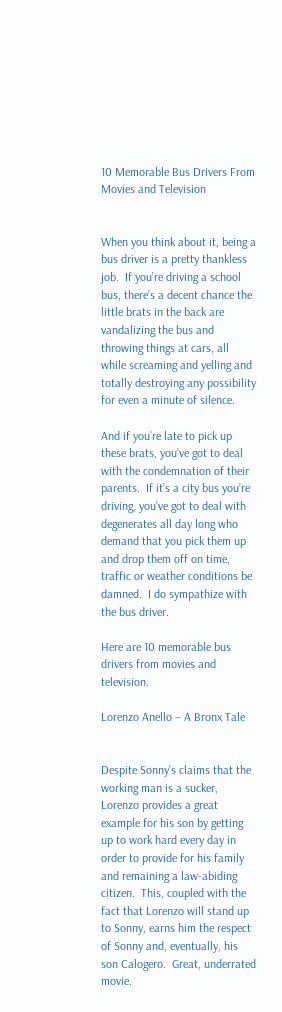10 Memorable Bus Drivers From Movies and Television


When you think about it, being a bus driver is a pretty thankless job.  If you’re driving a school bus, there’s a decent chance the little brats in the back are vandalizing the bus and throwing things at cars, all while screaming and yelling and totally destroying any possibility for even a minute of silence.

And if you’re late to pick up these brats, you’ve got to deal with the condemnation of their parents.  If it’s a city bus you’re driving, you’ve got to deal with degenerates all day long who demand that you pick them up and drop them off on time, traffic or weather conditions be damned.  I do sympathize with the bus driver.

Here are 10 memorable bus drivers from movies and television.

Lorenzo Anello – A Bronx Tale


Despite Sonny’s claims that the working man is a sucker, Lorenzo provides a great example for his son by getting up to work hard every day in order to provide for his family and remaining a law-abiding citizen.  This, coupled with the fact that Lorenzo will stand up to Sonny, earns him the respect of Sonny and, eventually, his son Calogero.  Great, underrated movie.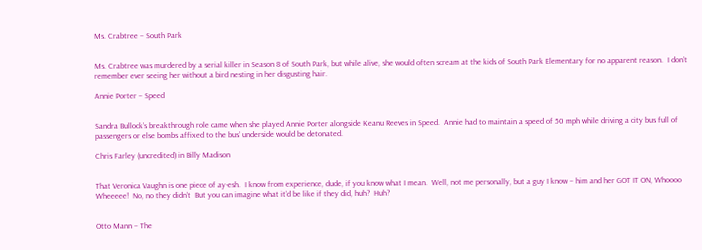Ms. Crabtree – South Park


Ms. Crabtree was murdered by a serial killer in Season 8 of South Park, but while alive, she would often scream at the kids of South Park Elementary for no apparent reason.  I don’t remember ever seeing her without a bird nesting in her disgusting hair.

Annie Porter – Speed


Sandra Bullock’s breakthrough role came when she played Annie Porter alongside Keanu Reeves in Speed.  Annie had to maintain a speed of 50 mph while driving a city bus full of passengers or else bombs affixed to the bus’ underside would be detonated.

Chris Farley (uncredited) in Billy Madison


That Veronica Vaughn is one piece of ay-esh.  I know from experience, dude, if you know what I mean.  Well, not me personally, but a guy I know – him and her GOT IT ON, Whoooo Wheeeee!  No, no they didn’t  But you can imagine what it’d be like if they did, huh?  Huh?


Otto Mann – The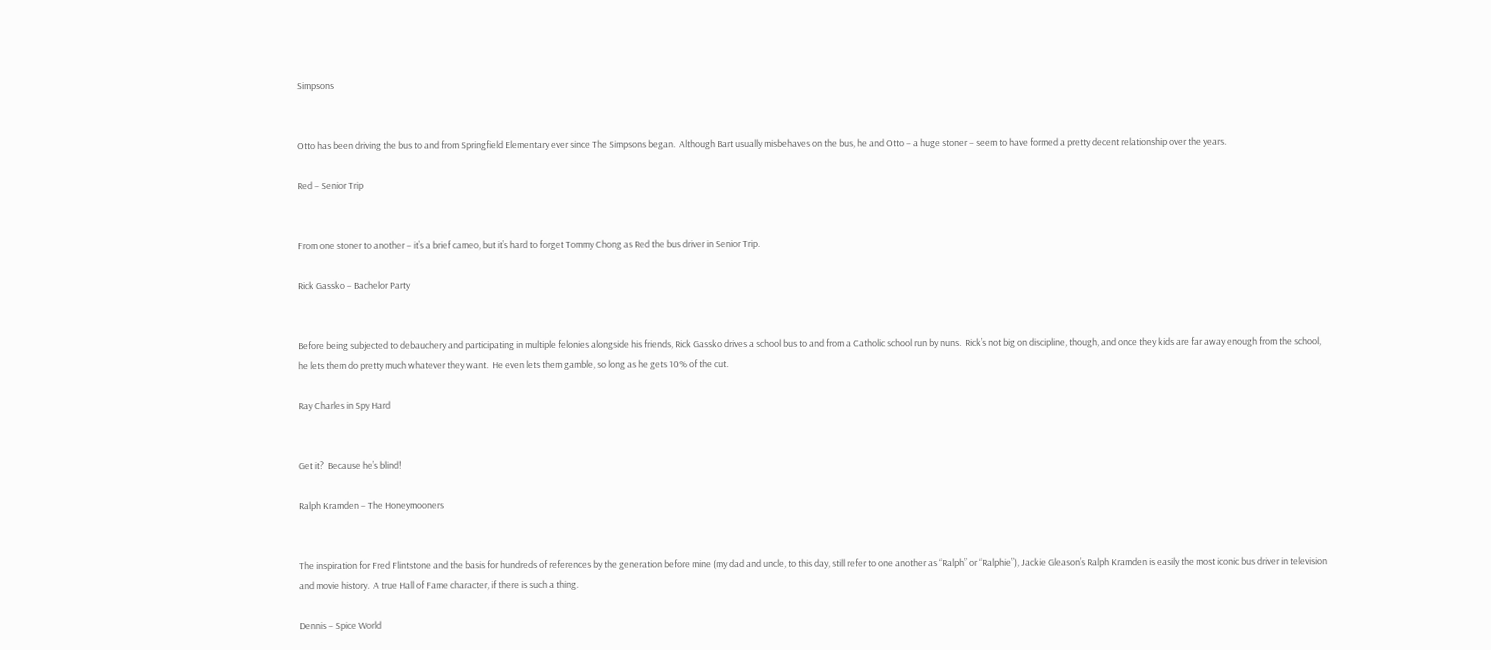Simpsons


Otto has been driving the bus to and from Springfield Elementary ever since The Simpsons began.  Although Bart usually misbehaves on the bus, he and Otto – a huge stoner – seem to have formed a pretty decent relationship over the years.

Red – Senior Trip


From one stoner to another – it’s a brief cameo, but it’s hard to forget Tommy Chong as Red the bus driver in Senior Trip.

Rick Gassko – Bachelor Party


Before being subjected to debauchery and participating in multiple felonies alongside his friends, Rick Gassko drives a school bus to and from a Catholic school run by nuns.  Rick’s not big on discipline, though, and once they kids are far away enough from the school, he lets them do pretty much whatever they want.  He even lets them gamble, so long as he gets 10% of the cut.

Ray Charles in Spy Hard


Get it?  Because he’s blind!

Ralph Kramden – The Honeymooners


The inspiration for Fred Flintstone and the basis for hundreds of references by the generation before mine (my dad and uncle, to this day, still refer to one another as “Ralph” or “Ralphie”), Jackie Gleason’s Ralph Kramden is easily the most iconic bus driver in television and movie history.  A true Hall of Fame character, if there is such a thing.

Dennis – Spice World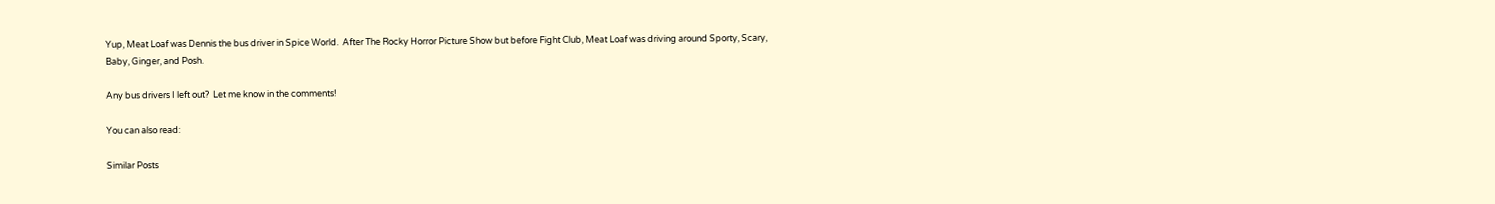Yup, Meat Loaf was Dennis the bus driver in Spice World.  After The Rocky Horror Picture Show but before Fight Club, Meat Loaf was driving around Sporty, Scary, Baby, Ginger, and Posh.

Any bus drivers I left out?  Let me know in the comments!

You can also read:

Similar Posts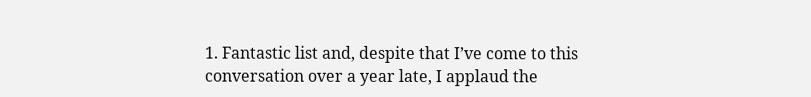1. Fantastic list and, despite that I’ve come to this conversation over a year late, I applaud the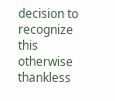decision to recognize this otherwise thankless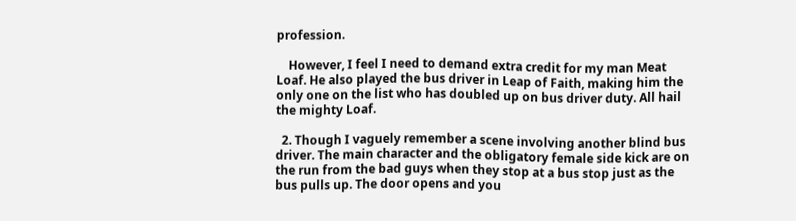profession.

    However, I feel I need to demand extra credit for my man Meat Loaf. He also played the bus driver in Leap of Faith, making him the only one on the list who has doubled up on bus driver duty. All hail the mighty Loaf.

  2. Though I vaguely remember a scene involving another blind bus driver. The main character and the obligatory female side kick are on the run from the bad guys when they stop at a bus stop just as the bus pulls up. The door opens and you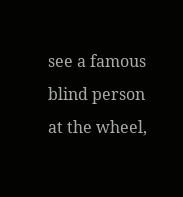see a famous blind person at the wheel,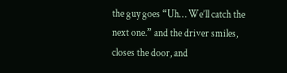the guy goes “Uh… We’ll catch the next one.” and the driver smiles, closes the door, and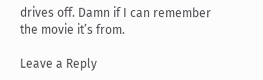drives off. Damn if I can remember the movie it’s from.

Leave a Reply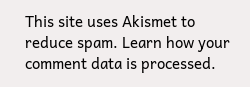This site uses Akismet to reduce spam. Learn how your comment data is processed.